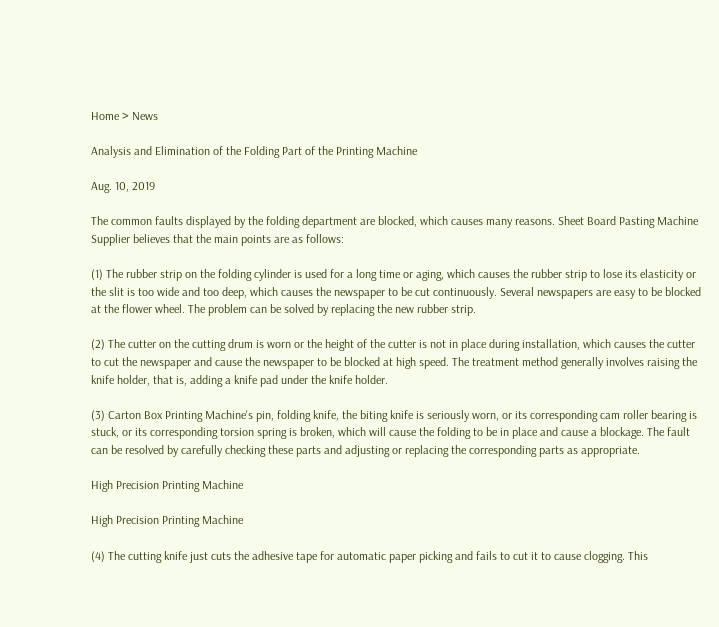Home > News

Analysis and Elimination of the Folding Part of the Printing Machine

Aug. 10, 2019

The common faults displayed by the folding department are blocked, which causes many reasons. Sheet Board Pasting Machine Supplier believes that the main points are as follows:

(1) The rubber strip on the folding cylinder is used for a long time or aging, which causes the rubber strip to lose its elasticity or the slit is too wide and too deep, which causes the newspaper to be cut continuously. Several newspapers are easy to be blocked at the flower wheel. The problem can be solved by replacing the new rubber strip.

(2) The cutter on the cutting drum is worn or the height of the cutter is not in place during installation, which causes the cutter to cut the newspaper and cause the newspaper to be blocked at high speed. The treatment method generally involves raising the knife holder, that is, adding a knife pad under the knife holder.

(3) Carton Box Printing Machine's pin, folding knife, the biting knife is seriously worn, or its corresponding cam roller bearing is stuck, or its corresponding torsion spring is broken, which will cause the folding to be in place and cause a blockage. The fault can be resolved by carefully checking these parts and adjusting or replacing the corresponding parts as appropriate.

High Precision Printing Machine

High Precision Printing Machine

(4) The cutting knife just cuts the adhesive tape for automatic paper picking and fails to cut it to cause clogging. This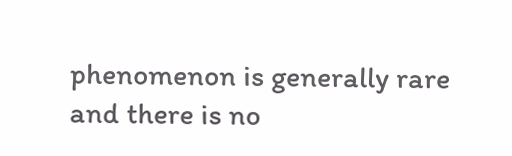phenomenon is generally rare and there is no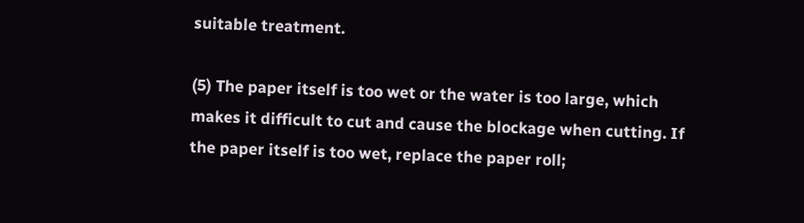suitable treatment.

(5) The paper itself is too wet or the water is too large, which makes it difficult to cut and cause the blockage when cutting. If the paper itself is too wet, replace the paper roll;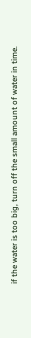if the water is too big, turn off the small amount of water in time.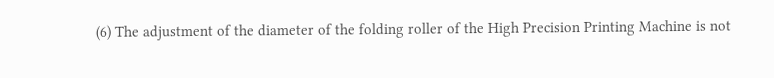(6) The adjustment of the diameter of the folding roller of the High Precision Printing Machine is not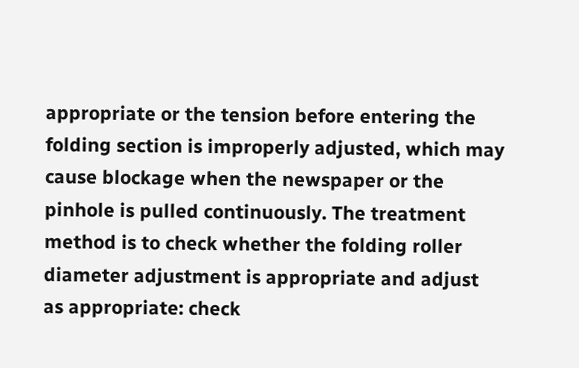appropriate or the tension before entering the folding section is improperly adjusted, which may cause blockage when the newspaper or the pinhole is pulled continuously. The treatment method is to check whether the folding roller diameter adjustment is appropriate and adjust as appropriate: check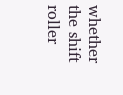whether the shift roller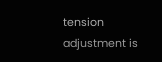tension adjustment is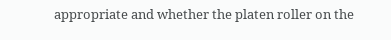appropriate and whether the platen roller on the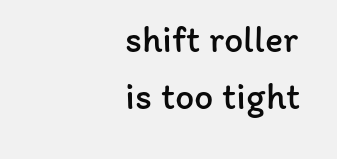shift roller is too tight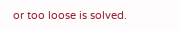or too loose is solved.